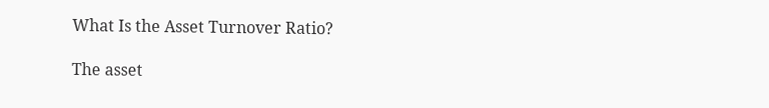What Is the Asset Turnover Ratio?

The asset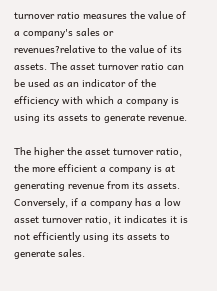turnover ratio measures the value of a company's sales or revenues?relative to the value of its assets. The asset turnover ratio can be used as an indicator of the efficiency with which a company is using its assets to generate revenue.

The higher the asset turnover ratio, the more efficient a company is at generating revenue from its assets. Conversely, if a company has a low asset turnover ratio, it indicates it is not efficiently using its assets to generate sales.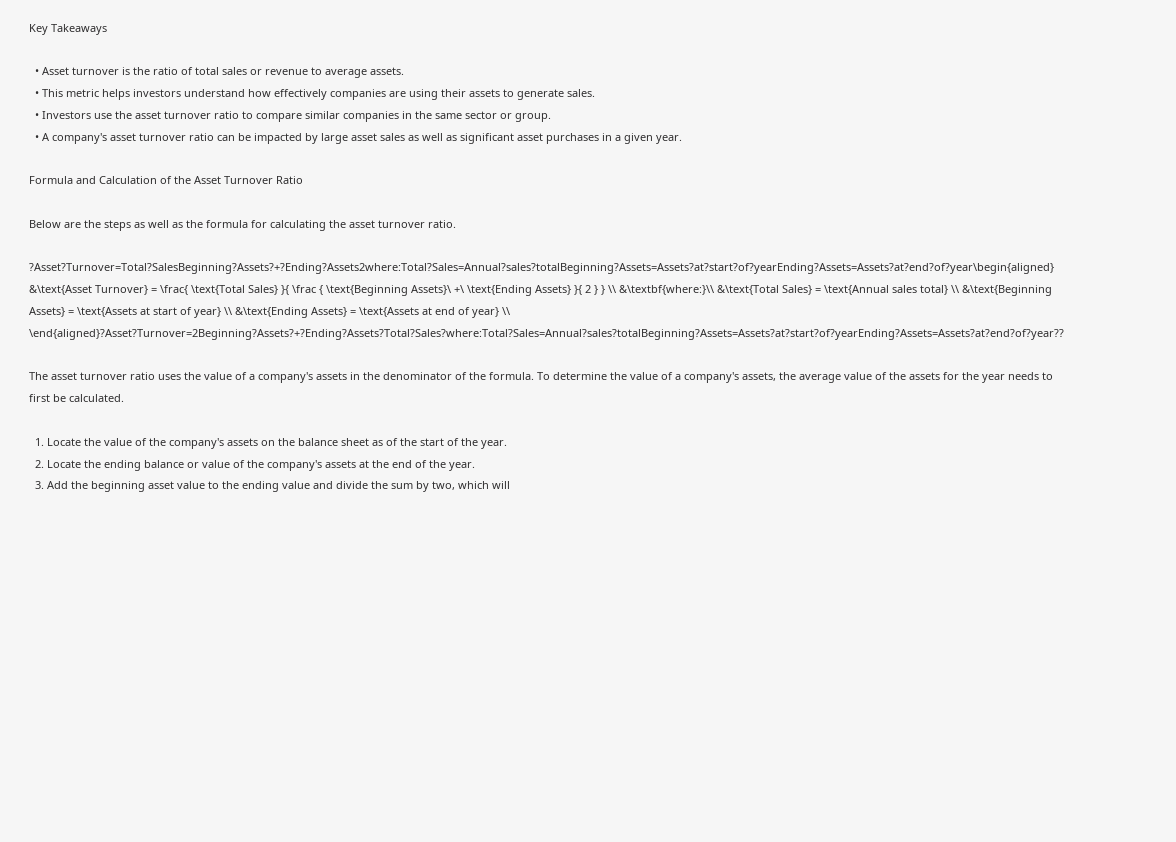Key Takeaways

  • Asset turnover is the ratio of total sales or revenue to average assets.
  • This metric helps investors understand how effectively companies are using their assets to generate sales.
  • Investors use the asset turnover ratio to compare similar companies in the same sector or group.
  • A company's asset turnover ratio can be impacted by large asset sales as well as significant asset purchases in a given year.

Formula and Calculation of the Asset Turnover Ratio

Below are the steps as well as the formula for calculating the asset turnover ratio.

?Asset?Turnover=Total?SalesBeginning?Assets?+?Ending?Assets2where:Total?Sales=Annual?sales?totalBeginning?Assets=Assets?at?start?of?yearEnding?Assets=Assets?at?end?of?year\begin{aligned} &\text{Asset Turnover} = \frac{ \text{Total Sales} }{ \frac { \text{Beginning Assets}\ +\ \text{Ending Assets} }{ 2 } } \\ &\textbf{where:}\\ &\text{Total Sales} = \text{Annual sales total} \\ &\text{Beginning Assets} = \text{Assets at start of year} \\ &\text{Ending Assets} = \text{Assets at end of year} \\ \end{aligned}?Asset?Turnover=2Beginning?Assets?+?Ending?Assets?Total?Sales?where:Total?Sales=Annual?sales?totalBeginning?Assets=Assets?at?start?of?yearEnding?Assets=Assets?at?end?of?year??

The asset turnover ratio uses the value of a company's assets in the denominator of the formula. To determine the value of a company's assets, the average value of the assets for the year needs to first be calculated.

  1. Locate the value of the company's assets on the balance sheet as of the start of the year.
  2. Locate the ending balance or value of the company's assets at the end of the year.
  3. Add the beginning asset value to the ending value and divide the sum by two, which will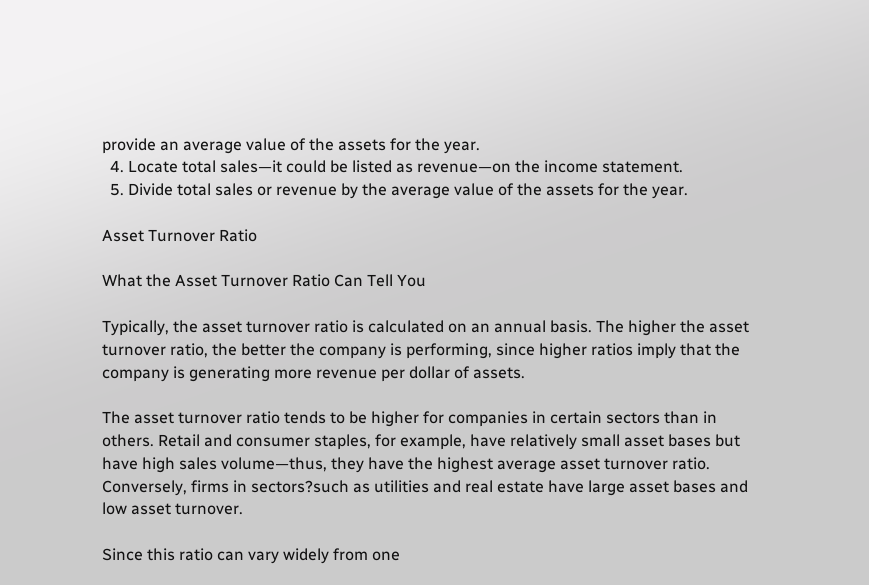provide an average value of the assets for the year.
  4. Locate total sales—it could be listed as revenue—on the income statement.
  5. Divide total sales or revenue by the average value of the assets for the year.

Asset Turnover Ratio

What the Asset Turnover Ratio Can Tell You

Typically, the asset turnover ratio is calculated on an annual basis. The higher the asset turnover ratio, the better the company is performing, since higher ratios imply that the company is generating more revenue per dollar of assets.

The asset turnover ratio tends to be higher for companies in certain sectors than in others. Retail and consumer staples, for example, have relatively small asset bases but have high sales volume—thus, they have the highest average asset turnover ratio. Conversely, firms in sectors?such as utilities and real estate have large asset bases and low asset turnover.

Since this ratio can vary widely from one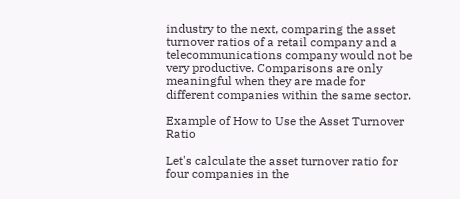industry to the next, comparing the asset turnover ratios of a retail company and a telecommunications company would not be very productive. Comparisons are only meaningful when they are made for different companies within the same sector.

Example of How to Use the Asset Turnover Ratio

Let's calculate the asset turnover ratio for four companies in the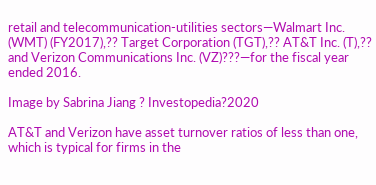retail and telecommunication-utilities sectors—Walmart Inc. (WMT) (FY2017),?? Target Corporation (TGT),?? AT&T Inc. (T),?? and Verizon Communications Inc. (VZ)???—for the fiscal year ended 2016.

Image by Sabrina Jiang ? Investopedia?2020

AT&T and Verizon have asset turnover ratios of less than one, which is typical for firms in the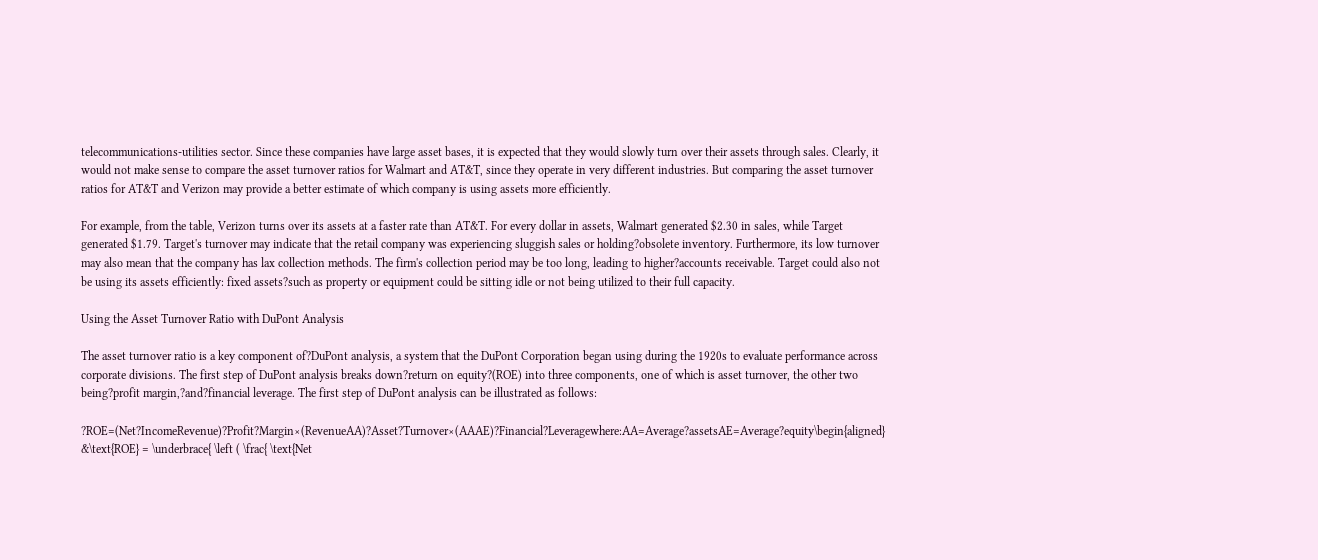telecommunications-utilities sector. Since these companies have large asset bases, it is expected that they would slowly turn over their assets through sales. Clearly, it would not make sense to compare the asset turnover ratios for Walmart and AT&T, since they operate in very different industries. But comparing the asset turnover ratios for AT&T and Verizon may provide a better estimate of which company is using assets more efficiently.

For example, from the table, Verizon turns over its assets at a faster rate than AT&T. For every dollar in assets, Walmart generated $2.30 in sales, while Target generated $1.79. Target's turnover may indicate that the retail company was experiencing sluggish sales or holding?obsolete inventory. Furthermore, its low turnover may also mean that the company has lax collection methods. The firm's collection period may be too long, leading to higher?accounts receivable. Target could also not be using its assets efficiently: fixed assets?such as property or equipment could be sitting idle or not being utilized to their full capacity.

Using the Asset Turnover Ratio with DuPont Analysis

The asset turnover ratio is a key component of?DuPont analysis, a system that the DuPont Corporation began using during the 1920s to evaluate performance across corporate divisions. The first step of DuPont analysis breaks down?return on equity?(ROE) into three components, one of which is asset turnover, the other two being?profit margin,?and?financial leverage. The first step of DuPont analysis can be illustrated as follows:

?ROE=(Net?IncomeRevenue)?Profit?Margin×(RevenueAA)?Asset?Turnover×(AAAE)?Financial?Leveragewhere:AA=Average?assetsAE=Average?equity\begin{aligned} &\text{ROE} = \underbrace{ \left ( \frac{ \text{Net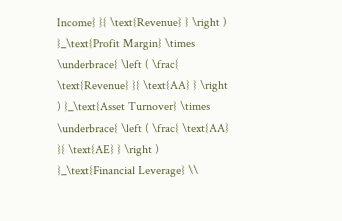Income} }{ \text{Revenue} } \right ) }_\text{Profit Margin} \times \underbrace{ \left ( \frac{ \text{Revenue} }{ \text{AA} } \right ) }_\text{Asset Turnover} \times \underbrace{ \left ( \frac{ \text{AA} }{ \text{AE} } \right ) }_\text{Financial Leverage} \\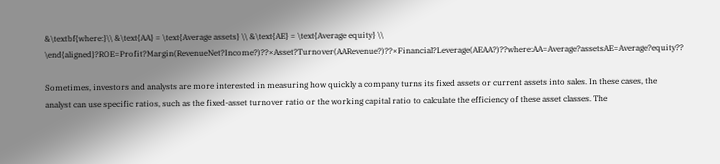&\textbf{where:}\\ &\text{AA} = \text{Average assets} \\ &\text{AE} = \text{Average equity} \\ \end{aligned}?ROE=Profit?Margin(RevenueNet?Income?)??×Asset?Turnover(AARevenue?)??×Financial?Leverage(AEAA?)??where:AA=Average?assetsAE=Average?equity??

Sometimes, investors and analysts are more interested in measuring how quickly a company turns its fixed assets or current assets into sales. In these cases, the analyst can use specific ratios, such as the fixed-asset turnover ratio or the working capital ratio to calculate the efficiency of these asset classes. The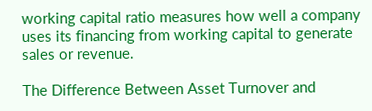working capital ratio measures how well a company uses its financing from working capital to generate sales or revenue.

The Difference Between Asset Turnover and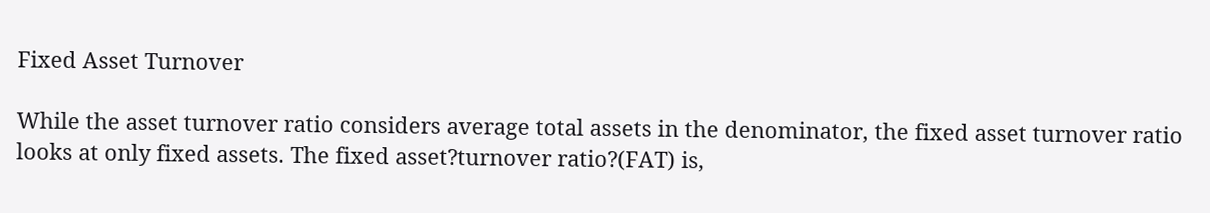Fixed Asset Turnover

While the asset turnover ratio considers average total assets in the denominator, the fixed asset turnover ratio looks at only fixed assets. The fixed asset?turnover ratio?(FAT) is,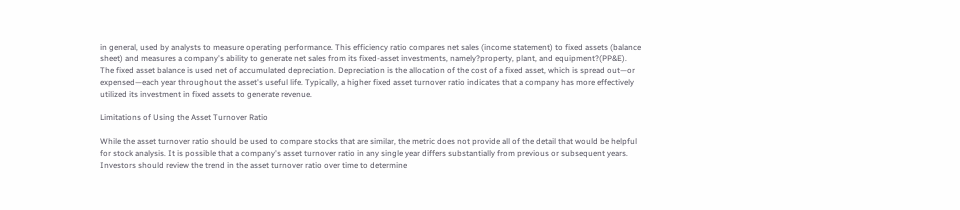in general, used by analysts to measure operating performance. This efficiency ratio compares net sales (income statement) to fixed assets (balance sheet) and measures a company's ability to generate net sales from its fixed-asset investments, namely?property, plant, and equipment?(PP&E). The fixed asset balance is used net of accumulated depreciation. Depreciation is the allocation of the cost of a fixed asset, which is spread out—or expensed—each year throughout the asset's useful life. Typically, a higher fixed asset turnover ratio indicates that a company has more effectively utilized its investment in fixed assets to generate revenue.

Limitations of Using the Asset Turnover Ratio

While the asset turnover ratio should be used to compare stocks that are similar, the metric does not provide all of the detail that would be helpful for stock analysis. It is possible that a company's asset turnover ratio in any single year differs substantially from previous or subsequent years. Investors should review the trend in the asset turnover ratio over time to determine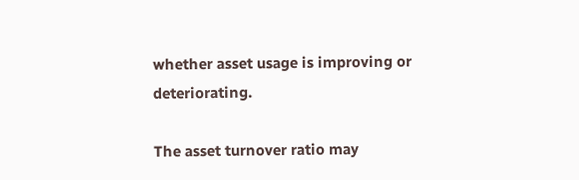whether asset usage is improving or deteriorating.

The asset turnover ratio may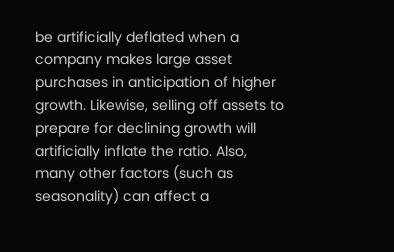be artificially deflated when a company makes large asset purchases in anticipation of higher growth. Likewise, selling off assets to prepare for declining growth will artificially inflate the ratio. Also, many other factors (such as seasonality) can affect a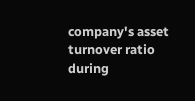company's asset turnover ratio during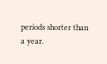periods shorter than a year.